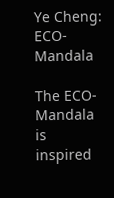Ye Cheng: ECO-Mandala

The ECO-Mandala is inspired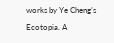works by Ye Cheng’s Ecotopia. A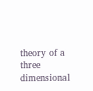theory of a three dimensional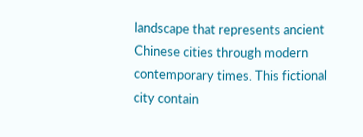landscape that represents ancient Chinese cities through modern contemporary times. This fictional city contain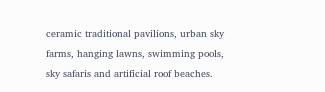ceramic traditional pavilions, urban sky farms, hanging lawns, swimming pools, sky safaris and artificial roof beaches.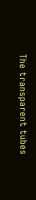The transparent tubes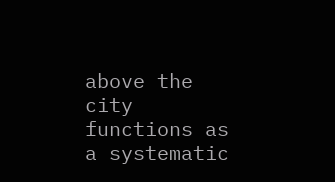above the city functions as a systematic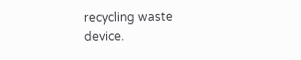recycling waste device.